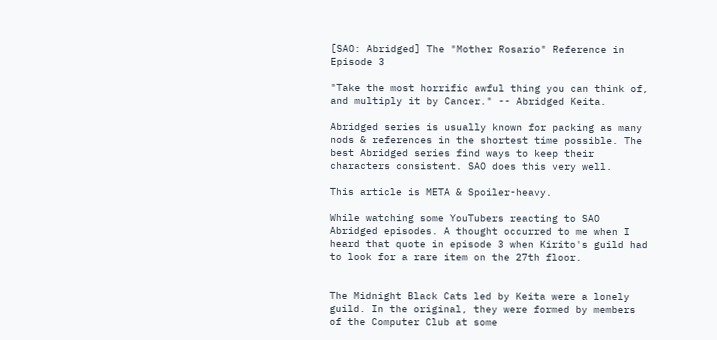[SAO: Abridged] The "Mother Rosario" Reference in Episode 3

"Take the most horrific awful thing you can think of, and multiply it by Cancer." -- Abridged Keita.

Abridged series is usually known for packing as many nods & references in the shortest time possible. The best Abridged series find ways to keep their characters consistent. SAO does this very well.

This article is META & Spoiler-heavy.

While watching some YouTubers reacting to SAO Abridged episodes. A thought occurred to me when I heard that quote in episode 3 when Kirito's guild had to look for a rare item on the 27th floor.


The Midnight Black Cats led by Keita were a lonely guild. In the original, they were formed by members of the Computer Club at some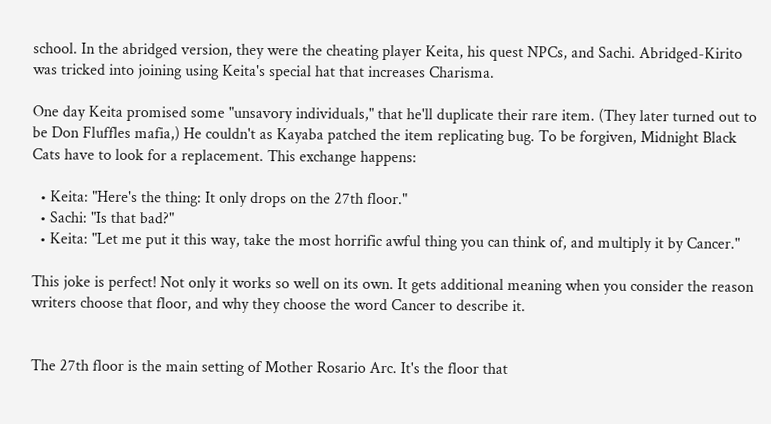school. In the abridged version, they were the cheating player Keita, his quest NPCs, and Sachi. Abridged-Kirito was tricked into joining using Keita's special hat that increases Charisma.

One day Keita promised some "unsavory individuals," that he'll duplicate their rare item. (They later turned out to be Don Fluffles mafia,) He couldn't as Kayaba patched the item replicating bug. To be forgiven, Midnight Black Cats have to look for a replacement. This exchange happens:

  • Keita: "Here's the thing: It only drops on the 27th floor."
  • Sachi: "Is that bad?"
  • Keita: "Let me put it this way, take the most horrific awful thing you can think of, and multiply it by Cancer."

This joke is perfect! Not only it works so well on its own. It gets additional meaning when you consider the reason writers choose that floor, and why they choose the word Cancer to describe it.


The 27th floor is the main setting of Mother Rosario Arc. It's the floor that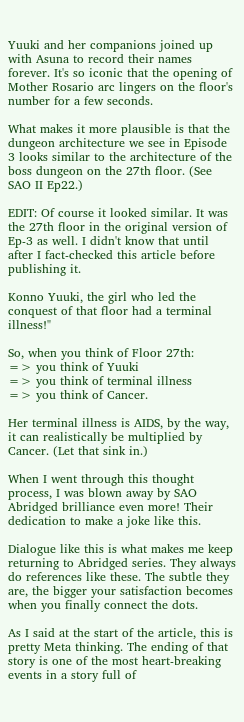Yuuki and her companions joined up with Asuna to record their names forever. It's so iconic that the opening of Mother Rosario arc lingers on the floor's number for a few seconds.

What makes it more plausible is that the dungeon architecture we see in Episode 3 looks similar to the architecture of the boss dungeon on the 27th floor. (See SAO II Ep22.)

EDIT: Of course it looked similar. It was the 27th floor in the original version of Ep-3 as well. I didn't know that until after I fact-checked this article before publishing it.

Konno Yuuki, the girl who led the conquest of that floor had a terminal illness!"

So, when you think of Floor 27th:
=> you think of Yuuki
=> you think of terminal illness
=> you think of Cancer.

Her terminal illness is AIDS, by the way, it can realistically be multiplied by Cancer. (Let that sink in.)

When I went through this thought process, I was blown away by SAO Abridged brilliance even more! Their dedication to make a joke like this.

Dialogue like this is what makes me keep returning to Abridged series. They always do references like these. The subtle they are, the bigger your satisfaction becomes when you finally connect the dots.

As I said at the start of the article, this is pretty Meta thinking. The ending of that story is one of the most heart-breaking events in a story full of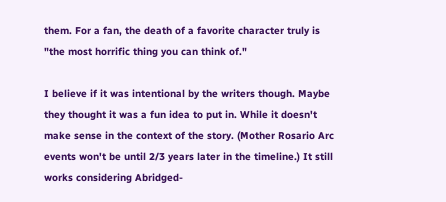them. For a fan, the death of a favorite character truly is "the most horrific thing you can think of."

I believe if it was intentional by the writers though. Maybe they thought it was a fun idea to put in. While it doesn't make sense in the context of the story. (Mother Rosario Arc events won't be until 2/3 years later in the timeline.) It still works considering Abridged-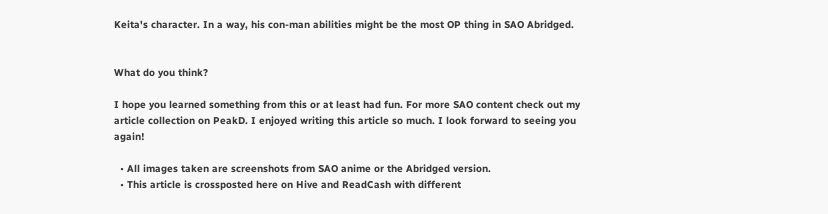Keita's character. In a way, his con-man abilities might be the most OP thing in SAO Abridged.


What do you think?

I hope you learned something from this or at least had fun. For more SAO content check out my article collection on PeakD. I enjoyed writing this article so much. I look forward to seeing you again!

  • All images taken are screenshots from SAO anime or the Abridged version.
  • This article is crossposted here on Hive and ReadCash with different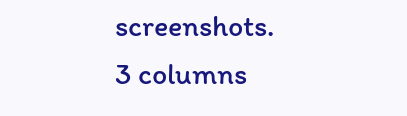screenshots.
3 columns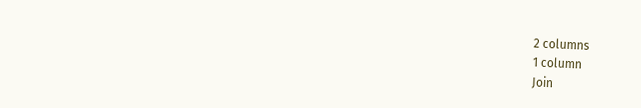2 columns
1 column
Join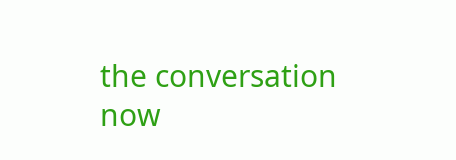the conversation now